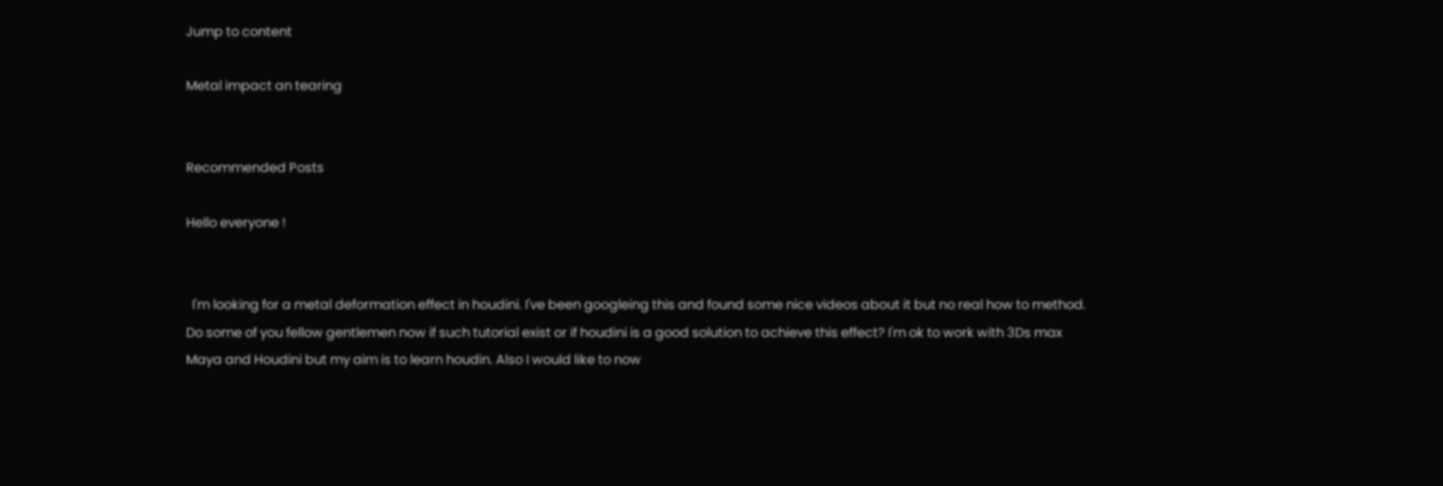Jump to content

Metal impact an tearing


Recommended Posts

Hello everyone !


  I'm looking for a metal deformation effect in houdini. I've been googleing this and found some nice videos about it but no real how to method. Do some of you fellow gentlemen now if such tutorial exist or if houdini is a good solution to achieve this effect? I'm ok to work with 3Ds max Maya and Houdini but my aim is to learn houdin. Also I would like to now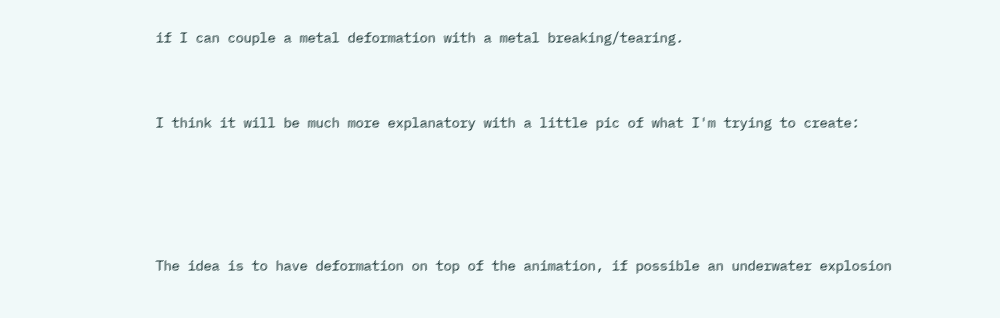if I can couple a metal deformation with a metal breaking/tearing.


I think it will be much more explanatory with a little pic of what I'm trying to create:




The idea is to have deformation on top of the animation, if possible an underwater explosion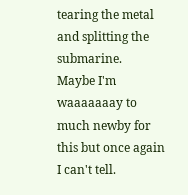tearing the metal and splitting the submarine.  Maybe I'm waaaaaaay to much newby for this but once again I can't tell.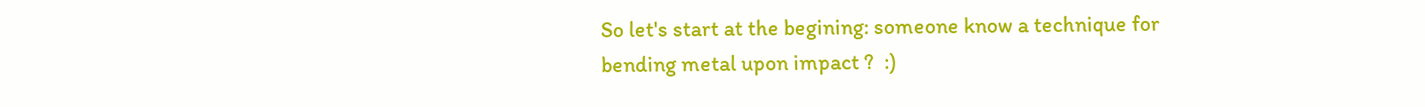So let's start at the begining: someone know a technique for bending metal upon impact ?  :)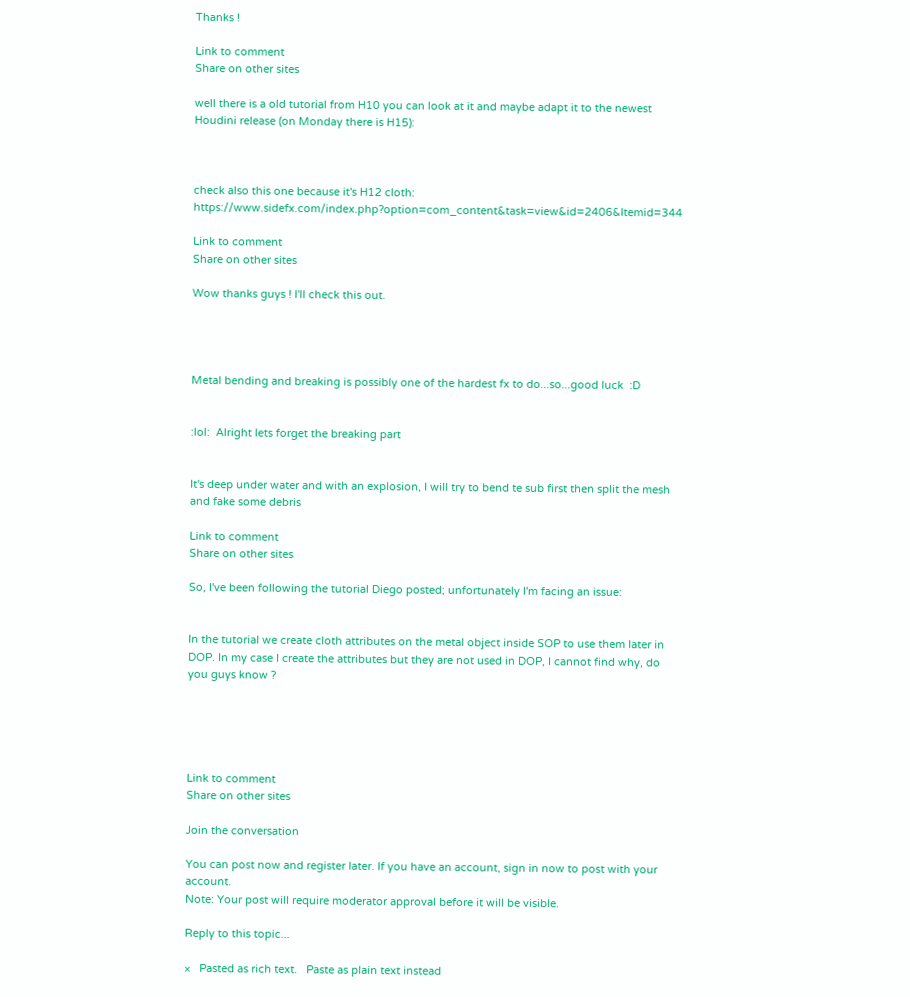Thanks !

Link to comment
Share on other sites

well there is a old tutorial from H10 you can look at it and maybe adapt it to the newest Houdini release (on Monday there is H15):



check also this one because it's H12 cloth: https://www.sidefx.com/index.php?option=com_content&task=view&id=2406&Itemid=344

Link to comment
Share on other sites

Wow thanks guys ! I'll check this out.




Metal bending and breaking is possibly one of the hardest fx to do...so...good luck  :D


:lol:  Alright lets forget the breaking part


It's deep under water and with an explosion, I will try to bend te sub first then split the mesh and fake some debris

Link to comment
Share on other sites

So, I've been following the tutorial Diego posted; unfortunately I'm facing an issue:


In the tutorial we create cloth attributes on the metal object inside SOP to use them later in DOP. In my case I create the attributes but they are not used in DOP, I cannot find why, do you guys know ?





Link to comment
Share on other sites

Join the conversation

You can post now and register later. If you have an account, sign in now to post with your account.
Note: Your post will require moderator approval before it will be visible.

Reply to this topic...

×   Pasted as rich text.   Paste as plain text instead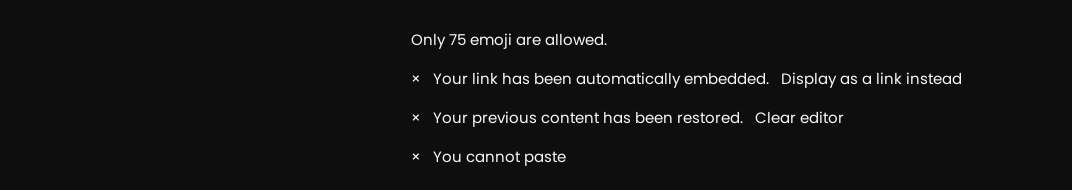Only 75 emoji are allowed.

×   Your link has been automatically embedded.   Display as a link instead

×   Your previous content has been restored.   Clear editor

×   You cannot paste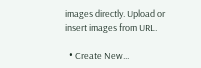images directly. Upload or insert images from URL.

  • Create New...